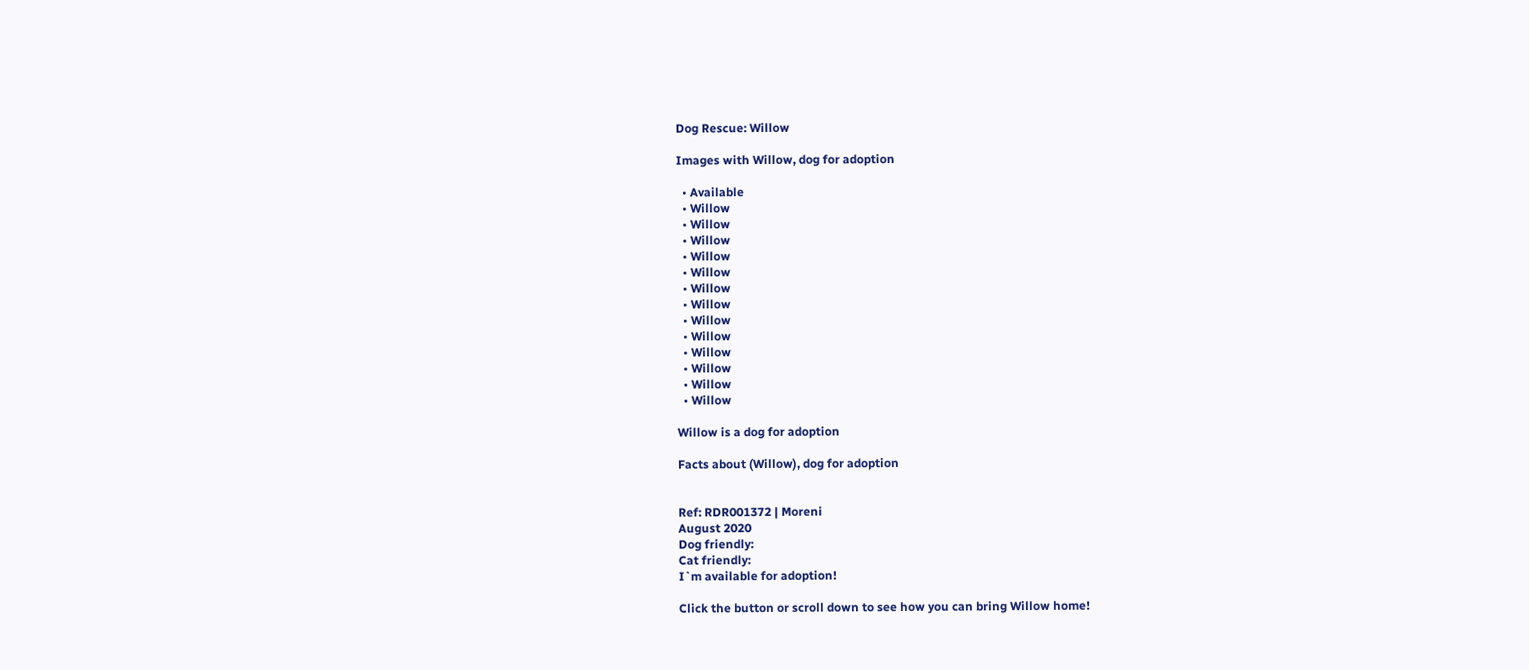Dog Rescue: Willow

Images with Willow, dog for adoption

  • Available
  • Willow
  • Willow
  • Willow
  • Willow
  • Willow
  • Willow
  • Willow
  • Willow
  • Willow
  • Willow
  • Willow
  • Willow
  • Willow

Willow is a dog for adoption

Facts about (Willow), dog for adoption


Ref: RDR001372 | Moreni
August 2020
Dog friendly:
Cat friendly:
I`m available for adoption!

Click the button or scroll down to see how you can bring Willow home!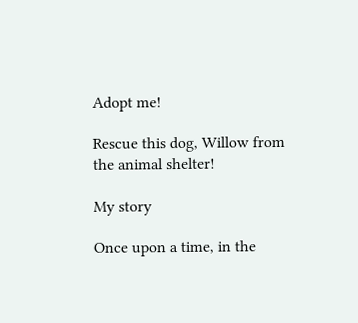Adopt me!

Rescue this dog, Willow from the animal shelter!

My story

Once upon a time, in the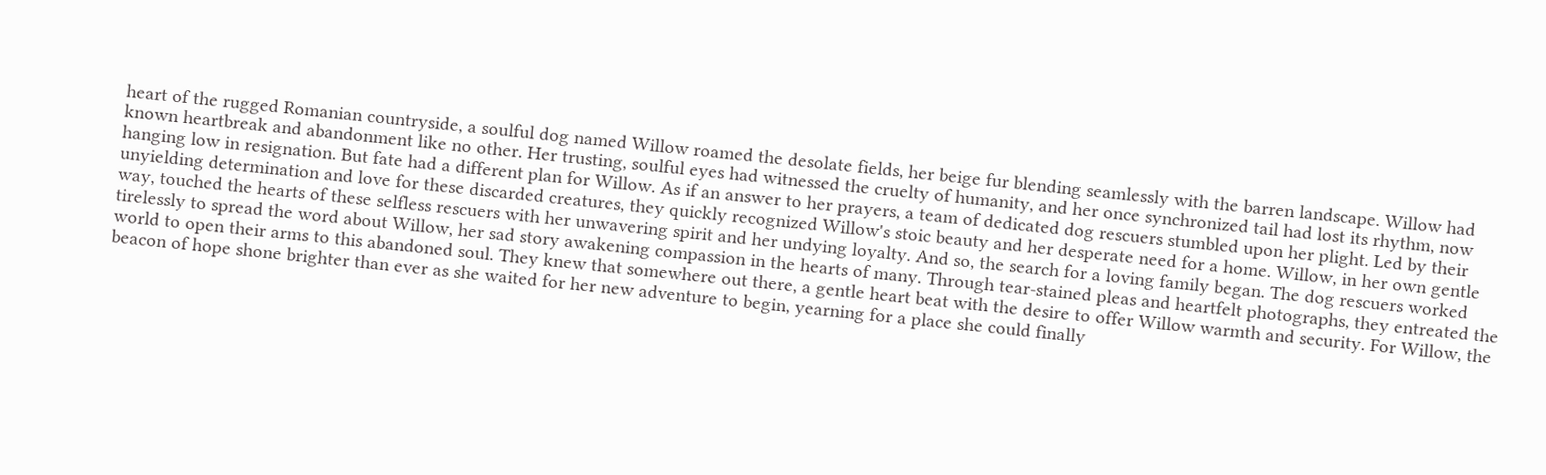heart of the rugged Romanian countryside, a soulful dog named Willow roamed the desolate fields, her beige fur blending seamlessly with the barren landscape. Willow had known heartbreak and abandonment like no other. Her trusting, soulful eyes had witnessed the cruelty of humanity, and her once synchronized tail had lost its rhythm, now hanging low in resignation. But fate had a different plan for Willow. As if an answer to her prayers, a team of dedicated dog rescuers stumbled upon her plight. Led by their unyielding determination and love for these discarded creatures, they quickly recognized Willow's stoic beauty and her desperate need for a home. Willow, in her own gentle way, touched the hearts of these selfless rescuers with her unwavering spirit and her undying loyalty. And so, the search for a loving family began. The dog rescuers worked tirelessly to spread the word about Willow, her sad story awakening compassion in the hearts of many. Through tear-stained pleas and heartfelt photographs, they entreated the world to open their arms to this abandoned soul. They knew that somewhere out there, a gentle heart beat with the desire to offer Willow warmth and security. For Willow, the beacon of hope shone brighter than ever as she waited for her new adventure to begin, yearning for a place she could finally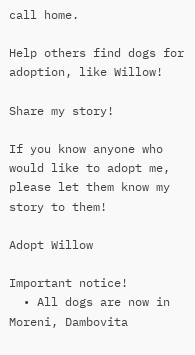call home.

Help others find dogs for adoption, like Willow!

Share my story!

If you know anyone who would like to adopt me, please let them know my story to them!

Adopt Willow

Important notice!
  • All dogs are now in Moreni, Dambovita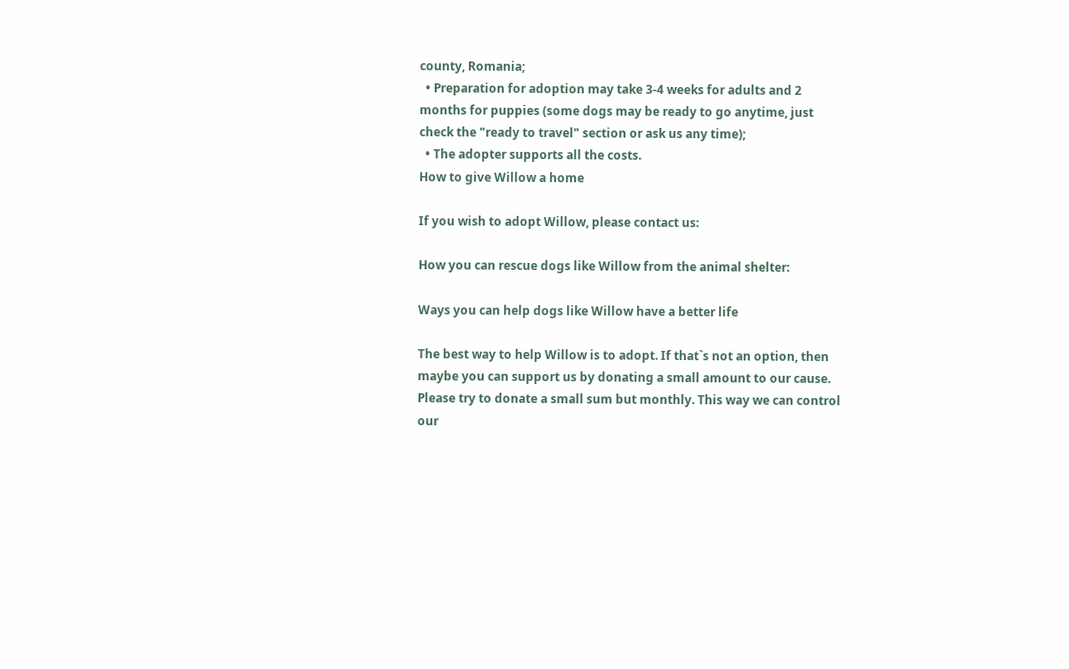county, Romania;
  • Preparation for adoption may take 3-4 weeks for adults and 2 months for puppies (some dogs may be ready to go anytime, just check the "ready to travel" section or ask us any time);
  • The adopter supports all the costs.
How to give Willow a home

If you wish to adopt Willow, please contact us:

How you can rescue dogs like Willow from the animal shelter:

Ways you can help dogs like Willow have a better life

The best way to help Willow is to adopt. If that`s not an option, then maybe you can support us by donating a small amount to our cause. Please try to donate a small sum but monthly. This way we can control our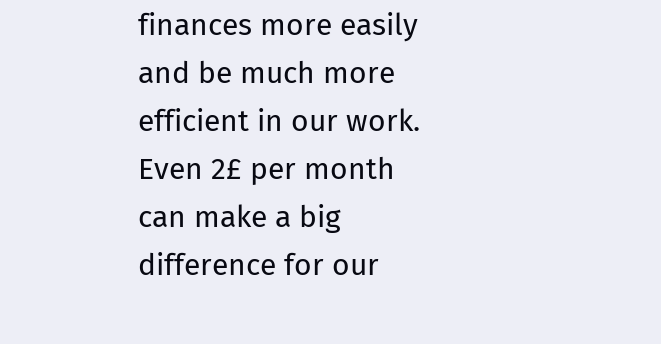finances more easily and be much more efficient in our work. Even 2£ per month can make a big difference for our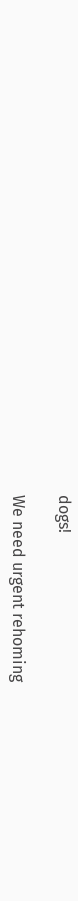dogs!

We need urgent rehoming